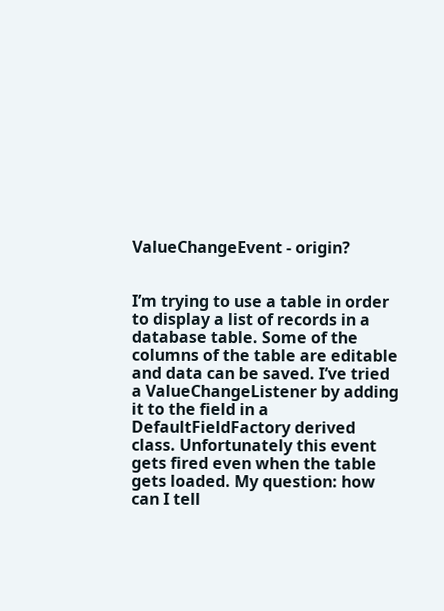ValueChangeEvent - origin?


I’m trying to use a table in order to display a list of records in a database table. Some of the columns of the table are editable and data can be saved. I’ve tried a ValueChangeListener by adding it to the field in a DefaultFieldFactory derived class. Unfortunately this event gets fired even when the table gets loaded. My question: how can I tell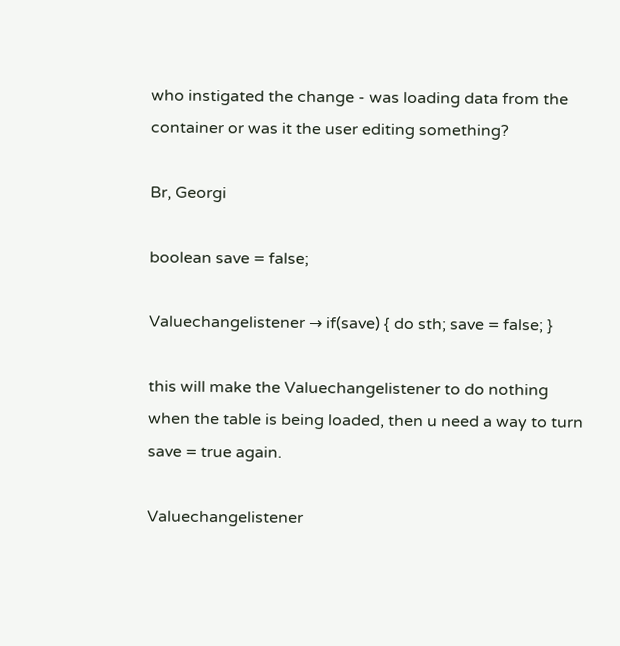who instigated the change - was loading data from the container or was it the user editing something?

Br, Georgi

boolean save = false;

Valuechangelistener → if(save) { do sth; save = false; }

this will make the Valuechangelistener to do nothing when the table is being loaded, then u need a way to turn save = true again.

Valuechangelistener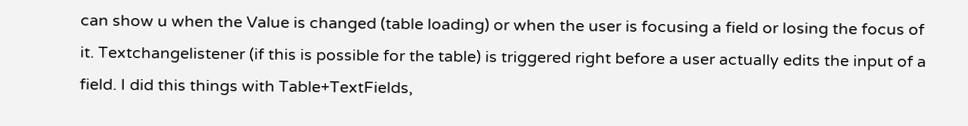can show u when the Value is changed (table loading) or when the user is focusing a field or losing the focus of it. Textchangelistener (if this is possible for the table) is triggered right before a user actually edits the input of a field. I did this things with Table+TextFields,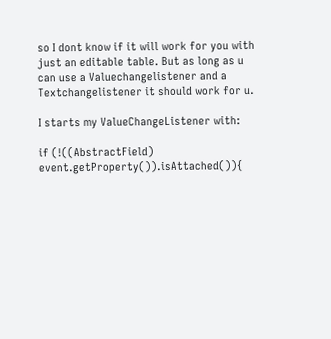so I dont know if it will work for you with just an editable table. But as long as u can use a Valuechangelistener and a Textchangelistener it should work for u.

I starts my ValueChangeListener with:

if (!((AbstractField) event.getProperty()).isAttached()){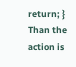return; } Than the action is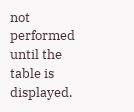not performed until the table is displayed.